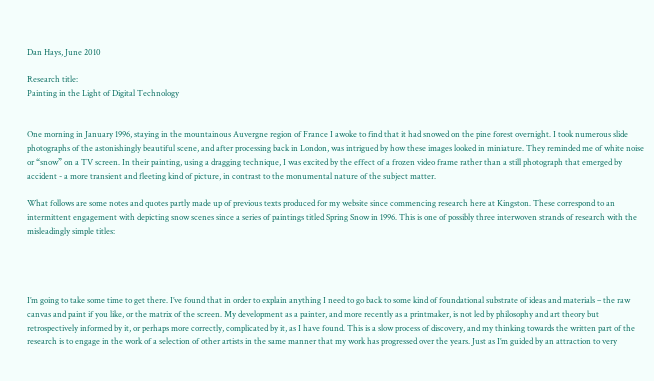Dan Hays, June 2010

Research title:
Painting in the Light of Digital Technology


One morning in January 1996, staying in the mountainous Auvergne region of France I awoke to find that it had snowed on the pine forest overnight. I took numerous slide photographs of the astonishingly beautiful scene, and after processing back in London, was intrigued by how these images looked in miniature. They reminded me of white noise or “snow” on a TV screen. In their painting, using a dragging technique, I was excited by the effect of a frozen video frame rather than a still photograph that emerged by accident - a more transient and fleeting kind of picture, in contrast to the monumental nature of the subject matter.

What follows are some notes and quotes partly made up of previous texts produced for my website since commencing research here at Kingston. These correspond to an intermittent engagement with depicting snow scenes since a series of paintings titled Spring Snow in 1996. This is one of possibly three interwoven strands of research with the misleadingly simple titles:




I’m going to take some time to get there. I’ve found that in order to explain anything I need to go back to some kind of foundational substrate of ideas and materials – the raw canvas and paint if you like, or the matrix of the screen. My development as a painter, and more recently as a printmaker, is not led by philosophy and art theory but retrospectively informed by it, or perhaps more correctly, complicated by it, as I have found. This is a slow process of discovery, and my thinking towards the written part of the research is to engage in the work of a selection of other artists in the same manner that my work has progressed over the years. Just as I’m guided by an attraction to very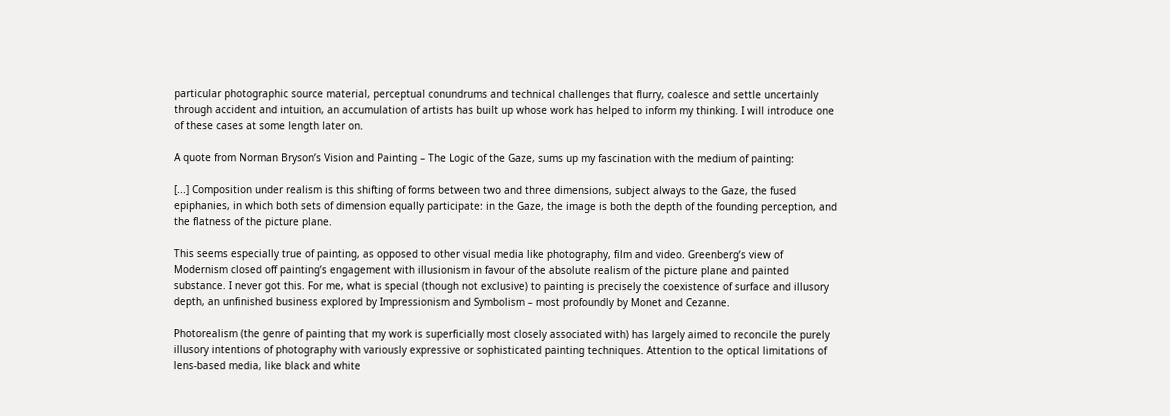particular photographic source material, perceptual conundrums and technical challenges that flurry, coalesce and settle uncertainly through accident and intuition, an accumulation of artists has built up whose work has helped to inform my thinking. I will introduce one of these cases at some length later on.

A quote from Norman Bryson’s Vision and Painting – The Logic of the Gaze, sums up my fascination with the medium of painting:

[...] Composition under realism is this shifting of forms between two and three dimensions, subject always to the Gaze, the fused epiphanies, in which both sets of dimension equally participate: in the Gaze, the image is both the depth of the founding perception, and the flatness of the picture plane.

This seems especially true of painting, as opposed to other visual media like photography, film and video. Greenberg’s view of Modernism closed off painting’s engagement with illusionism in favour of the absolute realism of the picture plane and painted substance. I never got this. For me, what is special (though not exclusive) to painting is precisely the coexistence of surface and illusory depth, an unfinished business explored by Impressionism and Symbolism – most profoundly by Monet and Cezanne.

Photorealism (the genre of painting that my work is superficially most closely associated with) has largely aimed to reconcile the purely illusory intentions of photography with variously expressive or sophisticated painting techniques. Attention to the optical limitations of lens-based media, like black and white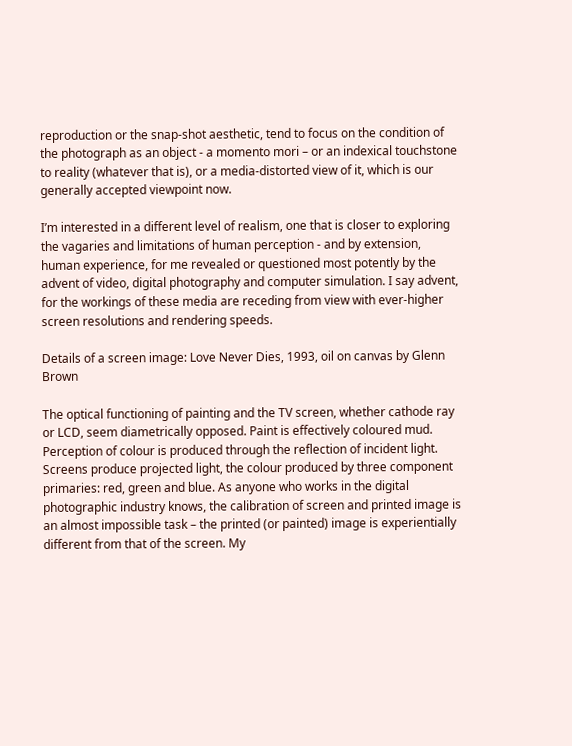reproduction or the snap-shot aesthetic, tend to focus on the condition of the photograph as an object - a momento mori – or an indexical touchstone to reality (whatever that is), or a media-distorted view of it, which is our generally accepted viewpoint now.

I’m interested in a different level of realism, one that is closer to exploring the vagaries and limitations of human perception - and by extension, human experience, for me revealed or questioned most potently by the advent of video, digital photography and computer simulation. I say advent, for the workings of these media are receding from view with ever-higher screen resolutions and rendering speeds.

Details of a screen image: Love Never Dies, 1993, oil on canvas by Glenn Brown

The optical functioning of painting and the TV screen, whether cathode ray or LCD, seem diametrically opposed. Paint is effectively coloured mud. Perception of colour is produced through the reflection of incident light. Screens produce projected light, the colour produced by three component primaries: red, green and blue. As anyone who works in the digital photographic industry knows, the calibration of screen and printed image is an almost impossible task – the printed (or painted) image is experientially different from that of the screen. My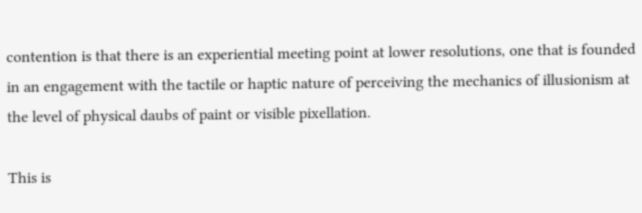contention is that there is an experiential meeting point at lower resolutions, one that is founded in an engagement with the tactile or haptic nature of perceiving the mechanics of illusionism at the level of physical daubs of paint or visible pixellation.

This is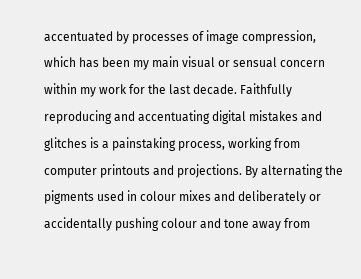accentuated by processes of image compression, which has been my main visual or sensual concern within my work for the last decade. Faithfully reproducing and accentuating digital mistakes and glitches is a painstaking process, working from computer printouts and projections. By alternating the pigments used in colour mixes and deliberately or accidentally pushing colour and tone away from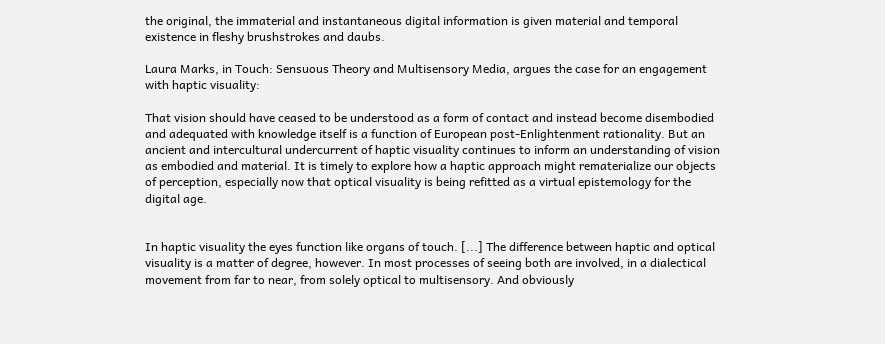the original, the immaterial and instantaneous digital information is given material and temporal existence in fleshy brushstrokes and daubs.

Laura Marks, in Touch: Sensuous Theory and Multisensory Media, argues the case for an engagement with haptic visuality:

That vision should have ceased to be understood as a form of contact and instead become disembodied and adequated with knowledge itself is a function of European post-Enlightenment rationality. But an ancient and intercultural undercurrent of haptic visuality continues to inform an understanding of vision as embodied and material. It is timely to explore how a haptic approach might rematerialize our objects of perception, especially now that optical visuality is being refitted as a virtual epistemology for the digital age.


In haptic visuality the eyes function like organs of touch. [...] The difference between haptic and optical visuality is a matter of degree, however. In most processes of seeing both are involved, in a dialectical movement from far to near, from solely optical to multisensory. And obviously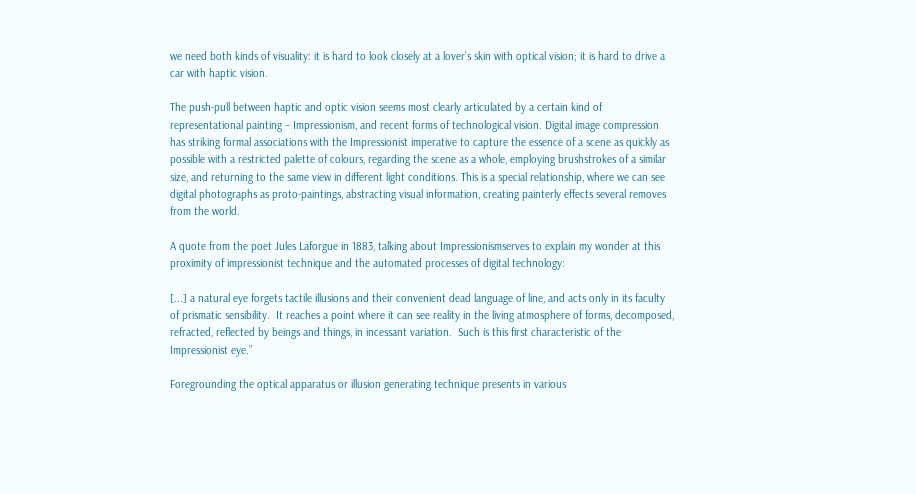we need both kinds of visuality: it is hard to look closely at a lover’s skin with optical vision; it is hard to drive a car with haptic vision.

The push-pull between haptic and optic vision seems most clearly articulated by a certain kind of representational painting – Impressionism, and recent forms of technological vision. Digital image compression has striking formal associations with the Impressionist imperative to capture the essence of a scene as quickly as possible with a restricted palette of colours, regarding the scene as a whole, employing brushstrokes of a similar size, and returning to the same view in different light conditions. This is a special relationship, where we can see digital photographs as proto-paintings, abstracting visual information, creating painterly effects several removes from the world.

A quote from the poet Jules Laforgue in 1883, talking about Impressionismserves to explain my wonder at this proximity of impressionist technique and the automated processes of digital technology:

[...] a natural eye forgets tactile illusions and their convenient dead language of line, and acts only in its faculty of prismatic sensibility.  It reaches a point where it can see reality in the living atmosphere of forms, decomposed, refracted, reflected by beings and things, in incessant variation.  Such is this first characteristic of the Impressionist eye.”

Foregrounding the optical apparatus or illusion generating technique presents in various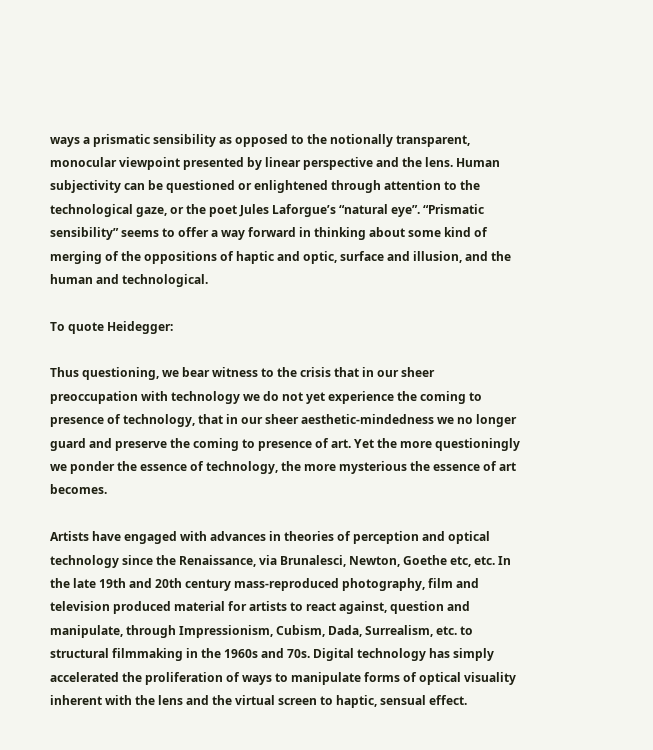ways a prismatic sensibility as opposed to the notionally transparent, monocular viewpoint presented by linear perspective and the lens. Human subjectivity can be questioned or enlightened through attention to the technological gaze, or the poet Jules Laforgue’s “natural eye”. “Prismatic sensibility” seems to offer a way forward in thinking about some kind of merging of the oppositions of haptic and optic, surface and illusion, and the human and technological.

To quote Heidegger:

Thus questioning, we bear witness to the crisis that in our sheer preoccupation with technology we do not yet experience the coming to presence of technology, that in our sheer aesthetic-mindedness we no longer guard and preserve the coming to presence of art. Yet the more questioningly we ponder the essence of technology, the more mysterious the essence of art becomes.

Artists have engaged with advances in theories of perception and optical technology since the Renaissance, via Brunalesci, Newton, Goethe etc, etc. In the late 19th and 20th century mass-reproduced photography, film and television produced material for artists to react against, question and manipulate, through Impressionism, Cubism, Dada, Surrealism, etc. to structural filmmaking in the 1960s and 70s. Digital technology has simply accelerated the proliferation of ways to manipulate forms of optical visuality inherent with the lens and the virtual screen to haptic, sensual effect.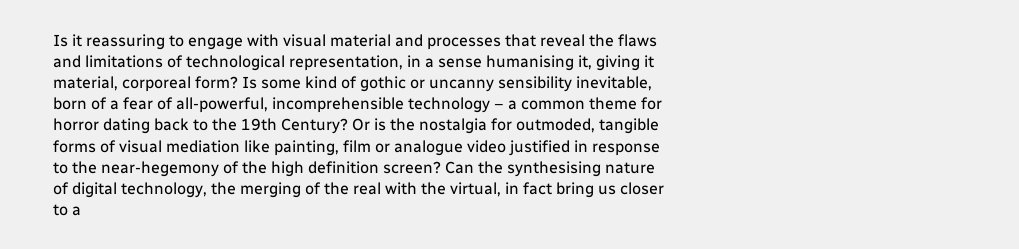Is it reassuring to engage with visual material and processes that reveal the flaws and limitations of technological representation, in a sense humanising it, giving it material, corporeal form? Is some kind of gothic or uncanny sensibility inevitable, born of a fear of all-powerful, incomprehensible technology – a common theme for horror dating back to the 19th Century? Or is the nostalgia for outmoded, tangible forms of visual mediation like painting, film or analogue video justified in response to the near-hegemony of the high definition screen? Can the synthesising nature of digital technology, the merging of the real with the virtual, in fact bring us closer to a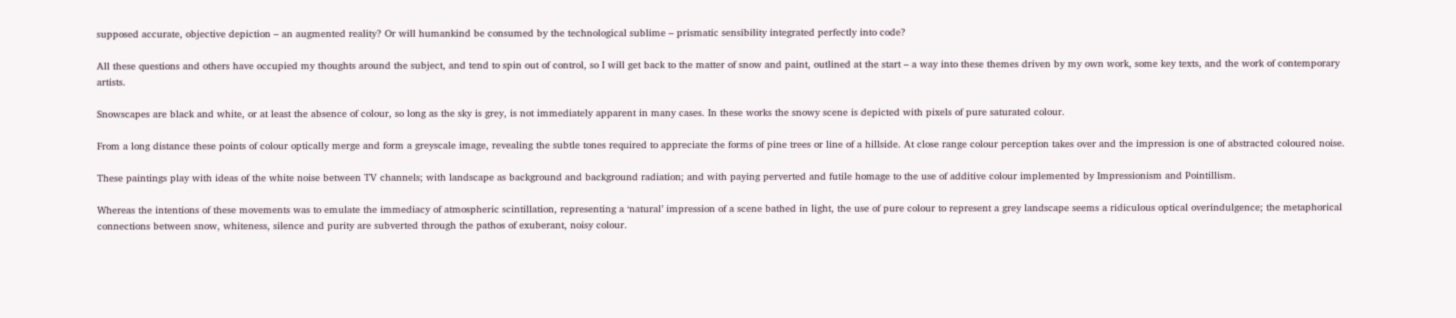supposed accurate, objective depiction – an augmented reality? Or will humankind be consumed by the technological sublime – prismatic sensibility integrated perfectly into code?

All these questions and others have occupied my thoughts around the subject, and tend to spin out of control, so I will get back to the matter of snow and paint, outlined at the start – a way into these themes driven by my own work, some key texts, and the work of contemporary artists.

Snowscapes are black and white, or at least the absence of colour, so long as the sky is grey, is not immediately apparent in many cases. In these works the snowy scene is depicted with pixels of pure saturated colour.

From a long distance these points of colour optically merge and form a greyscale image, revealing the subtle tones required to appreciate the forms of pine trees or line of a hillside. At close range colour perception takes over and the impression is one of abstracted coloured noise.

These paintings play with ideas of the white noise between TV channels; with landscape as background and background radiation; and with paying perverted and futile homage to the use of additive colour implemented by Impressionism and Pointillism.

Whereas the intentions of these movements was to emulate the immediacy of atmospheric scintillation, representing a ‘natural’ impression of a scene bathed in light, the use of pure colour to represent a grey landscape seems a ridiculous optical overindulgence; the metaphorical connections between snow, whiteness, silence and purity are subverted through the pathos of exuberant, noisy colour.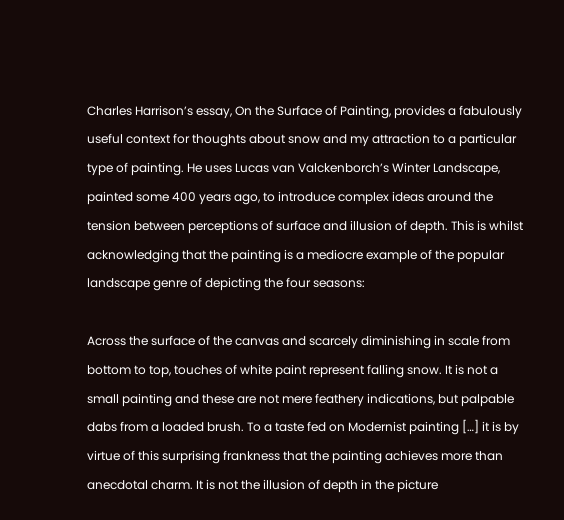Charles Harrison’s essay, On the Surface of Painting, provides a fabulously useful context for thoughts about snow and my attraction to a particular type of painting. He uses Lucas van Valckenborch’s Winter Landscape, painted some 400 years ago, to introduce complex ideas around the tension between perceptions of surface and illusion of depth. This is whilst acknowledging that the painting is a mediocre example of the popular landscape genre of depicting the four seasons:

Across the surface of the canvas and scarcely diminishing in scale from bottom to top, touches of white paint represent falling snow. It is not a small painting and these are not mere feathery indications, but palpable dabs from a loaded brush. To a taste fed on Modernist painting […] it is by virtue of this surprising frankness that the painting achieves more than anecdotal charm. It is not the illusion of depth in the picture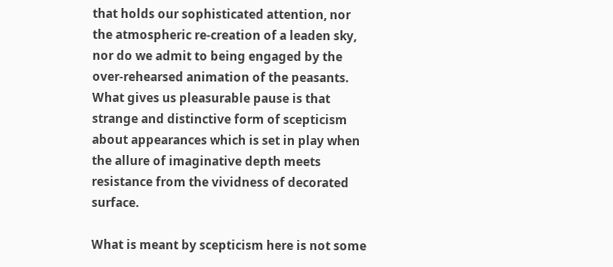that holds our sophisticated attention, nor the atmospheric re-creation of a leaden sky, nor do we admit to being engaged by the over-rehearsed animation of the peasants. What gives us pleasurable pause is that strange and distinctive form of scepticism about appearances which is set in play when the allure of imaginative depth meets resistance from the vividness of decorated surface.

What is meant by scepticism here is not some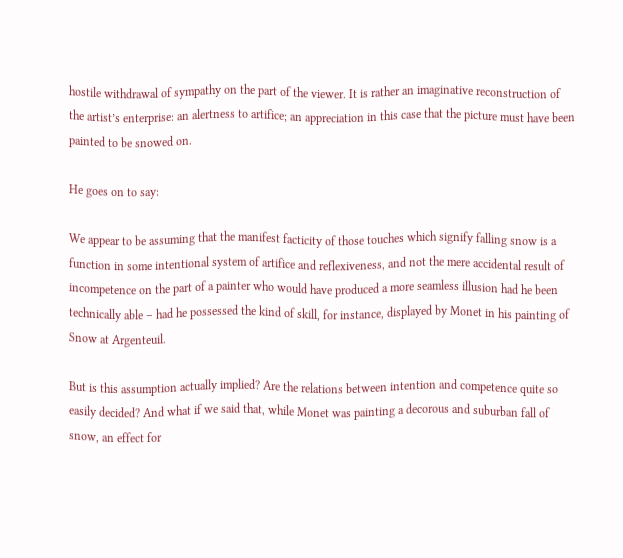hostile withdrawal of sympathy on the part of the viewer. It is rather an imaginative reconstruction of the artist’s enterprise: an alertness to artifice; an appreciation in this case that the picture must have been painted to be snowed on.

He goes on to say:

We appear to be assuming that the manifest facticity of those touches which signify falling snow is a function in some intentional system of artifice and reflexiveness, and not the mere accidental result of incompetence on the part of a painter who would have produced a more seamless illusion had he been technically able – had he possessed the kind of skill, for instance, displayed by Monet in his painting of Snow at Argenteuil.

But is this assumption actually implied? Are the relations between intention and competence quite so easily decided? And what if we said that, while Monet was painting a decorous and suburban fall of snow, an effect for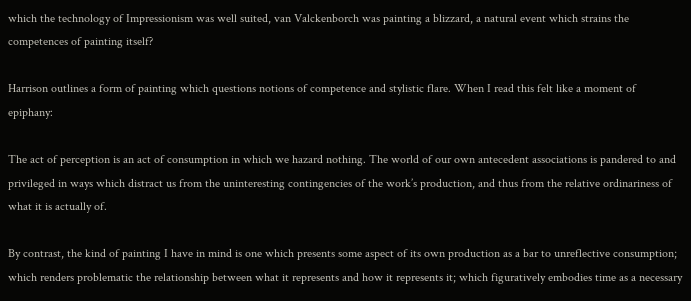which the technology of Impressionism was well suited, van Valckenborch was painting a blizzard, a natural event which strains the competences of painting itself?

Harrison outlines a form of painting which questions notions of competence and stylistic flare. When I read this felt like a moment of epiphany:

The act of perception is an act of consumption in which we hazard nothing. The world of our own antecedent associations is pandered to and privileged in ways which distract us from the uninteresting contingencies of the work’s production, and thus from the relative ordinariness of what it is actually of.

By contrast, the kind of painting I have in mind is one which presents some aspect of its own production as a bar to unreflective consumption; which renders problematic the relationship between what it represents and how it represents it; which figuratively embodies time as a necessary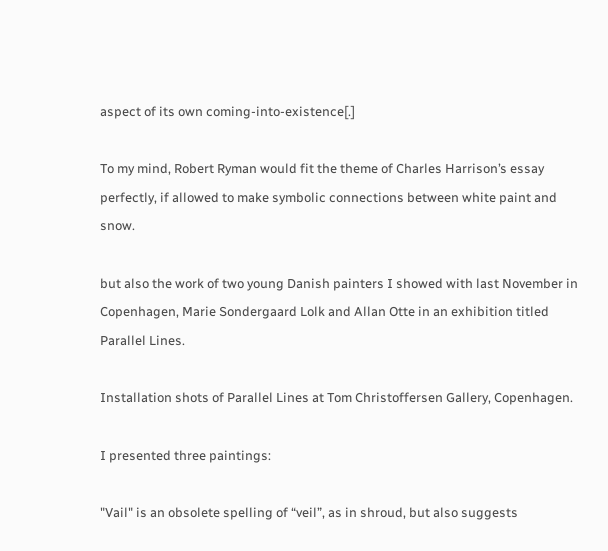aspect of its own coming-into-existence[.]

To my mind, Robert Ryman would fit the theme of Charles Harrison’s essay perfectly, if allowed to make symbolic connections between white paint and snow.

but also the work of two young Danish painters I showed with last November in Copenhagen, Marie Sondergaard Lolk and Allan Otte in an exhibition titled Parallel Lines.

Installation shots of Parallel Lines at Tom Christoffersen Gallery, Copenhagen.

I presented three paintings:

"Vail" is an obsolete spelling of “veil”, as in shroud, but also suggests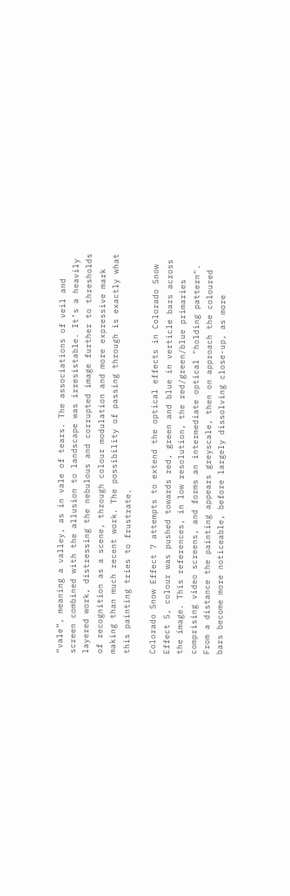“vale”, meaning a valley, as in vale of tears. The associations of veil and screen combined with the allusion to landscape was irresistable. It’s a heavily layered work, distressing the nebulous and corrupted image further to thresholds of recognition as a scene, through colour modulation and more expressive mark making than much recent work. The possibility of passing through is exactly what this painting tries to frustrate.

Colorado Snow Effect 7 attempts to extend the optical effects in Colorado Snow Effect 5, colour was pushed towards red, green and blue in verticle bars across the image. This references, in low resolution, the red/green/blue primaries comprising video screens, and forms an intermediate optical "holding pattern". From a distance the painting appears greyscale, then on approach the coloured bars become more noticeable, before largely dissolving close-up, as more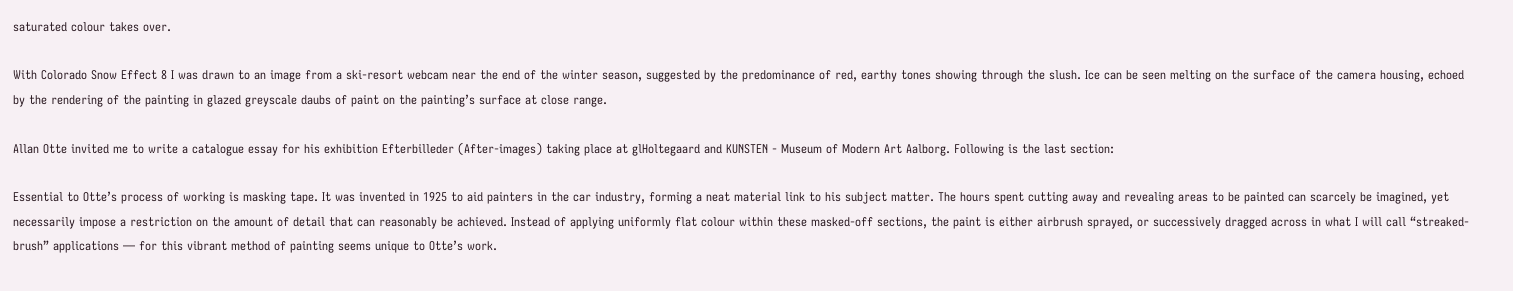saturated colour takes over.

With Colorado Snow Effect 8 I was drawn to an image from a ski-resort webcam near the end of the winter season, suggested by the predominance of red, earthy tones showing through the slush. Ice can be seen melting on the surface of the camera housing, echoed by the rendering of the painting in glazed greyscale daubs of paint on the painting’s surface at close range.

Allan Otte invited me to write a catalogue essay for his exhibition Efterbilleder (After-images) taking place at glHoltegaard and KUNSTEN - Museum of Modern Art Aalborg. Following is the last section:

Essential to Otte’s process of working is masking tape. It was invented in 1925 to aid painters in the car industry, forming a neat material link to his subject matter. The hours spent cutting away and revealing areas to be painted can scarcely be imagined, yet necessarily impose a restriction on the amount of detail that can reasonably be achieved. Instead of applying uniformly flat colour within these masked-off sections, the paint is either airbrush sprayed, or successively dragged across in what I will call “streaked-brush” applications — for this vibrant method of painting seems unique to Otte’s work.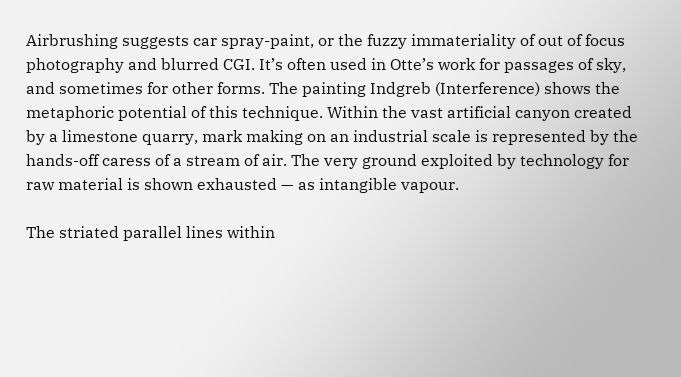Airbrushing suggests car spray-paint, or the fuzzy immateriality of out of focus photography and blurred CGI. It’s often used in Otte’s work for passages of sky, and sometimes for other forms. The painting Indgreb (Interference) shows the metaphoric potential of this technique. Within the vast artificial canyon created by a limestone quarry, mark making on an industrial scale is represented by the hands-off caress of a stream of air. The very ground exploited by technology for raw material is shown exhausted — as intangible vapour.

The striated parallel lines within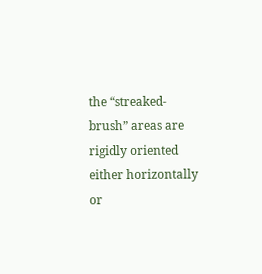the “streaked-brush” areas are rigidly oriented either horizontally or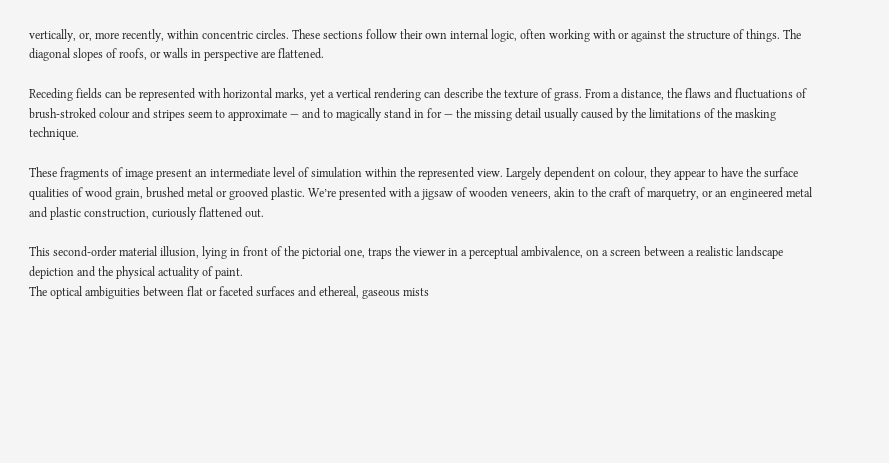vertically, or, more recently, within concentric circles. These sections follow their own internal logic, often working with or against the structure of things. The diagonal slopes of roofs, or walls in perspective are flattened.

Receding fields can be represented with horizontal marks, yet a vertical rendering can describe the texture of grass. From a distance, the flaws and fluctuations of brush-stroked colour and stripes seem to approximate — and to magically stand in for — the missing detail usually caused by the limitations of the masking technique.

These fragments of image present an intermediate level of simulation within the represented view. Largely dependent on colour, they appear to have the surface qualities of wood grain, brushed metal or grooved plastic. We’re presented with a jigsaw of wooden veneers, akin to the craft of marquetry, or an engineered metal and plastic construction, curiously flattened out.

This second-order material illusion, lying in front of the pictorial one, traps the viewer in a perceptual ambivalence, on a screen between a realistic landscape depiction and the physical actuality of paint.
The optical ambiguities between flat or faceted surfaces and ethereal, gaseous mists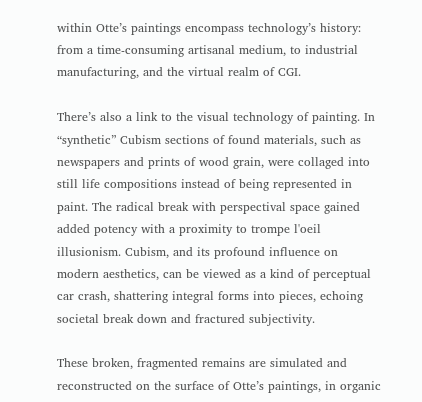within Otte’s paintings encompass technology’s history: from a time-consuming artisanal medium, to industrial manufacturing, and the virtual realm of CGI.

There’s also a link to the visual technology of painting. In “synthetic” Cubism sections of found materials, such as newspapers and prints of wood grain, were collaged into still life compositions instead of being represented in paint. The radical break with perspectival space gained added potency with a proximity to trompe l'oeil illusionism. Cubism, and its profound influence on modern aesthetics, can be viewed as a kind of perceptual car crash, shattering integral forms into pieces, echoing societal break down and fractured subjectivity.

These broken, fragmented remains are simulated and reconstructed on the surface of Otte’s paintings, in organic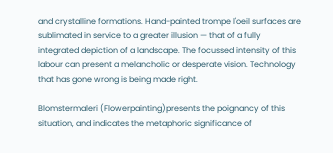and crystalline formations. Hand-painted trompe l'oeil surfaces are sublimated in service to a greater illusion — that of a fully integrated depiction of a landscape. The focussed intensity of this labour can present a melancholic or desperate vision. Technology that has gone wrong is being made right.

Blomstermaleri (Flowerpainting)presents the poignancy of this situation, and indicates the metaphoric significance of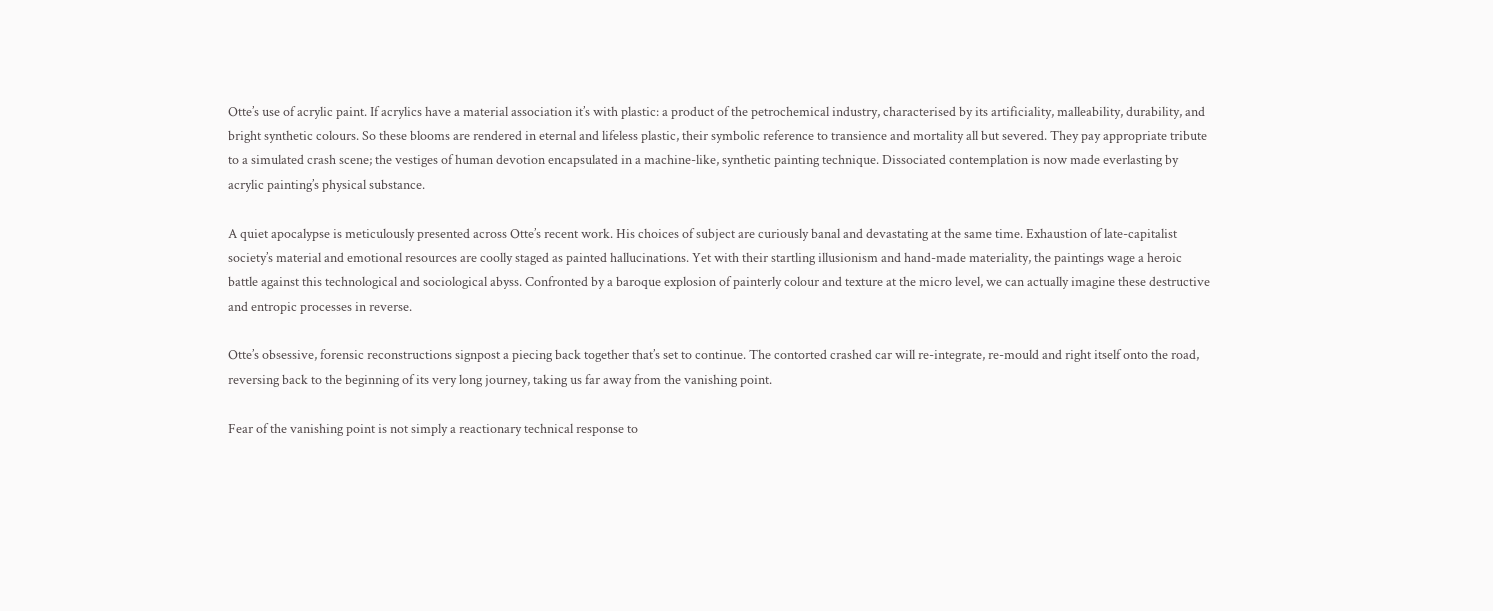Otte’s use of acrylic paint. If acrylics have a material association it’s with plastic: a product of the petrochemical industry, characterised by its artificiality, malleability, durability, and bright synthetic colours. So these blooms are rendered in eternal and lifeless plastic, their symbolic reference to transience and mortality all but severed. They pay appropriate tribute to a simulated crash scene; the vestiges of human devotion encapsulated in a machine-like, synthetic painting technique. Dissociated contemplation is now made everlasting by acrylic painting’s physical substance.

A quiet apocalypse is meticulously presented across Otte’s recent work. His choices of subject are curiously banal and devastating at the same time. Exhaustion of late-capitalist society’s material and emotional resources are coolly staged as painted hallucinations. Yet with their startling illusionism and hand-made materiality, the paintings wage a heroic battle against this technological and sociological abyss. Confronted by a baroque explosion of painterly colour and texture at the micro level, we can actually imagine these destructive and entropic processes in reverse.

Otte’s obsessive, forensic reconstructions signpost a piecing back together that’s set to continue. The contorted crashed car will re-integrate, re-mould and right itself onto the road, reversing back to the beginning of its very long journey, taking us far away from the vanishing point.

Fear of the vanishing point is not simply a reactionary technical response to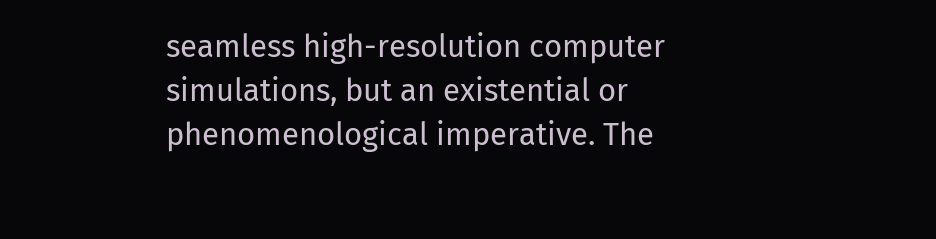seamless high-resolution computer simulations, but an existential or phenomenological imperative. The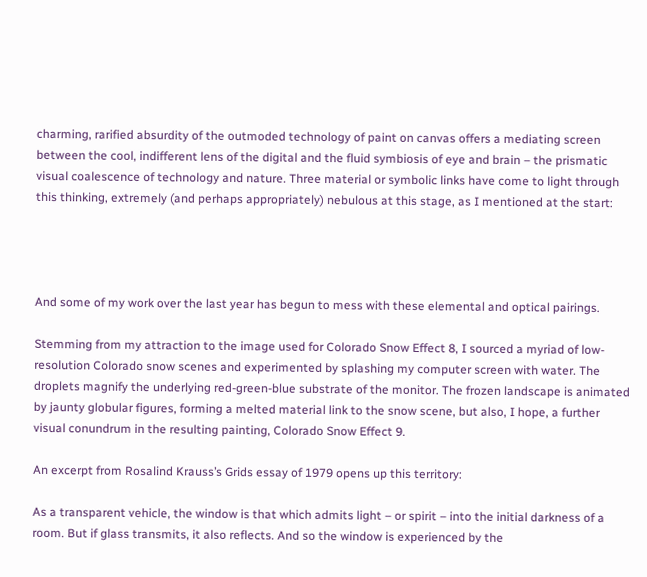charming, rarified absurdity of the outmoded technology of paint on canvas offers a mediating screen between the cool, indifferent lens of the digital and the fluid symbiosis of eye and brain – the prismatic visual coalescence of technology and nature. Three material or symbolic links have come to light through this thinking, extremely (and perhaps appropriately) nebulous at this stage, as I mentioned at the start:




And some of my work over the last year has begun to mess with these elemental and optical pairings.

Stemming from my attraction to the image used for Colorado Snow Effect 8, I sourced a myriad of low-resolution Colorado snow scenes and experimented by splashing my computer screen with water. The droplets magnify the underlying red-green-blue substrate of the monitor. The frozen landscape is animated by jaunty globular figures, forming a melted material link to the snow scene, but also, I hope, a further visual conundrum in the resulting painting, Colorado Snow Effect 9.

An excerpt from Rosalind Krauss’s Grids essay of 1979 opens up this territory:

As a transparent vehicle, the window is that which admits light – or spirit – into the initial darkness of a room. But if glass transmits, it also reflects. And so the window is experienced by the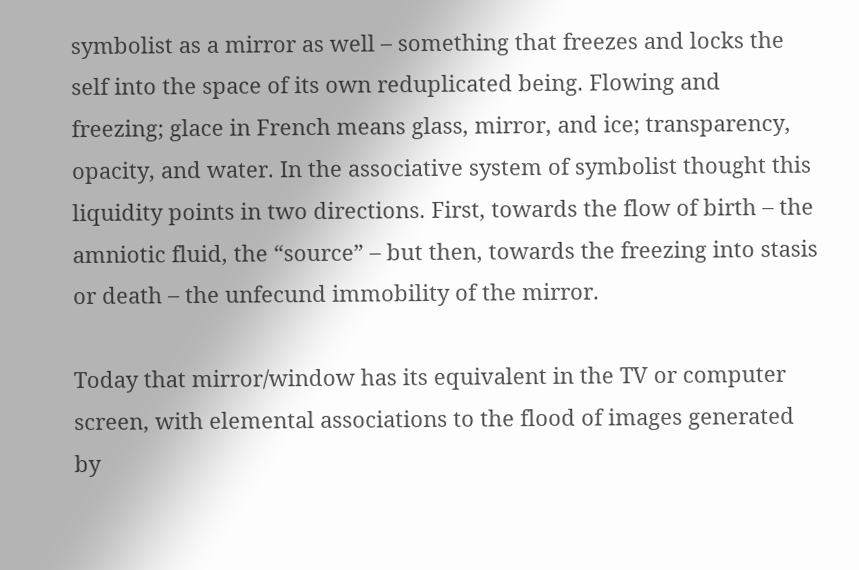symbolist as a mirror as well – something that freezes and locks the self into the space of its own reduplicated being. Flowing and freezing; glace in French means glass, mirror, and ice; transparency, opacity, and water. In the associative system of symbolist thought this liquidity points in two directions. First, towards the flow of birth – the amniotic fluid, the “source” – but then, towards the freezing into stasis or death – the unfecund immobility of the mirror.

Today that mirror/window has its equivalent in the TV or computer screen, with elemental associations to the flood of images generated by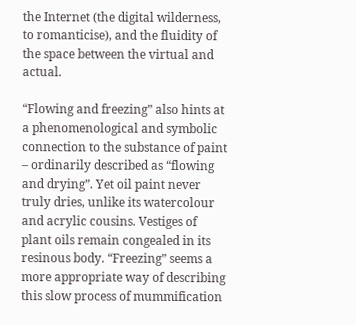the Internet (the digital wilderness, to romanticise), and the fluidity of the space between the virtual and actual.

“Flowing and freezing” also hints at a phenomenological and symbolic connection to the substance of paint – ordinarily described as “flowing and drying”. Yet oil paint never truly dries, unlike its watercolour and acrylic cousins. Vestiges of plant oils remain congealed in its resinous body. “Freezing” seems a more appropriate way of describing this slow process of mummification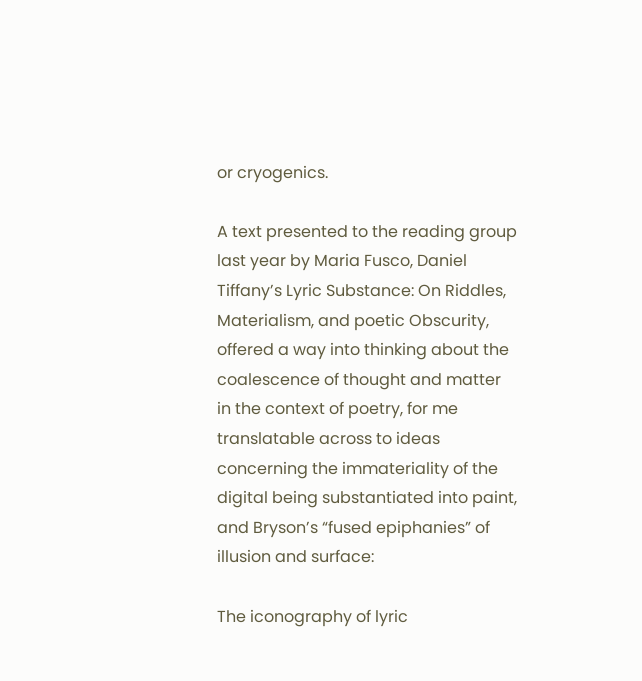or cryogenics.

A text presented to the reading group last year by Maria Fusco, Daniel Tiffany’s Lyric Substance: On Riddles, Materialism, and poetic Obscurity, offered a way into thinking about the coalescence of thought and matter in the context of poetry, for me translatable across to ideas concerning the immateriality of the digital being substantiated into paint, and Bryson’s “fused epiphanies” of illusion and surface:

The iconography of lyric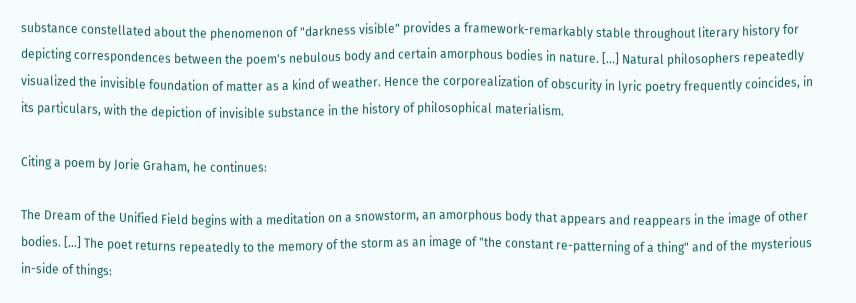substance constellated about the phenomenon of "darkness visible" provides a framework-remarkably stable throughout literary history for depicting correspondences between the poem's nebulous body and certain amorphous bodies in nature. [...] Natural philosophers repeatedly visualized the invisible foundation of matter as a kind of weather. Hence the corporealization of obscurity in lyric poetry frequently coincides, in its particulars, with the depiction of invisible substance in the history of philosophical materialism.

Citing a poem by Jorie Graham, he continues:

The Dream of the Unified Field begins with a meditation on a snowstorm, an amorphous body that appears and reappears in the image of other bodies. [...] The poet returns repeatedly to the memory of the storm as an image of "the constant re-patterning of a thing" and of the mysterious in-side of things: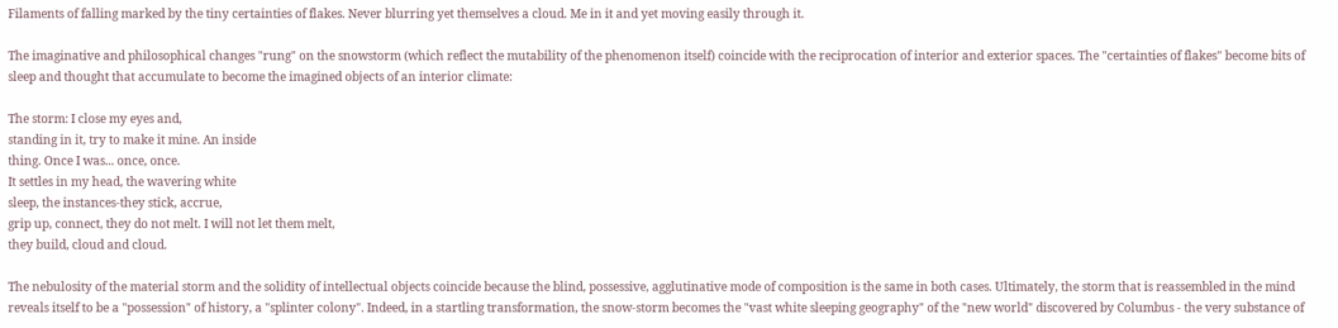Filaments of falling marked by the tiny certainties of flakes. Never blurring yet themselves a cloud. Me in it and yet moving easily through it.

The imaginative and philosophical changes "rung" on the snowstorm (which reflect the mutability of the phenomenon itself) coincide with the reciprocation of interior and exterior spaces. The "certainties of flakes" become bits of sleep and thought that accumulate to become the imagined objects of an interior climate:

The storm: I close my eyes and,
standing in it, try to make it mine. An inside
thing. Once I was... once, once.
It settles in my head, the wavering white
sleep, the instances-they stick, accrue,
grip up, connect, they do not melt. I will not let them melt,
they build, cloud and cloud.

The nebulosity of the material storm and the solidity of intellectual objects coincide because the blind, possessive, agglutinative mode of composition is the same in both cases. Ultimately, the storm that is reassembled in the mind reveals itself to be a "possession" of history, a "splinter colony". Indeed, in a startling transformation, the snow-storm becomes the "vast white sleeping geography" of the "new world" discovered by Columbus - the very substance of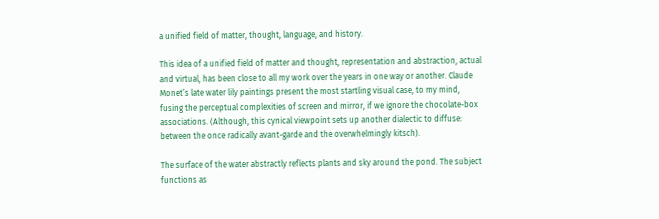a unified field of matter, thought, language, and history.

This idea of a unified field of matter and thought, representation and abstraction, actual and virtual, has been close to all my work over the years in one way or another. Claude Monet’s late water lily paintings present the most startling visual case, to my mind, fusing the perceptual complexities of screen and mirror, if we ignore the chocolate-box associations. (Although, this cynical viewpoint sets up another dialectic to diffuse: between the once radically avant-garde and the overwhelmingly kitsch).

The surface of the water abstractly reflects plants and sky around the pond. The subject functions as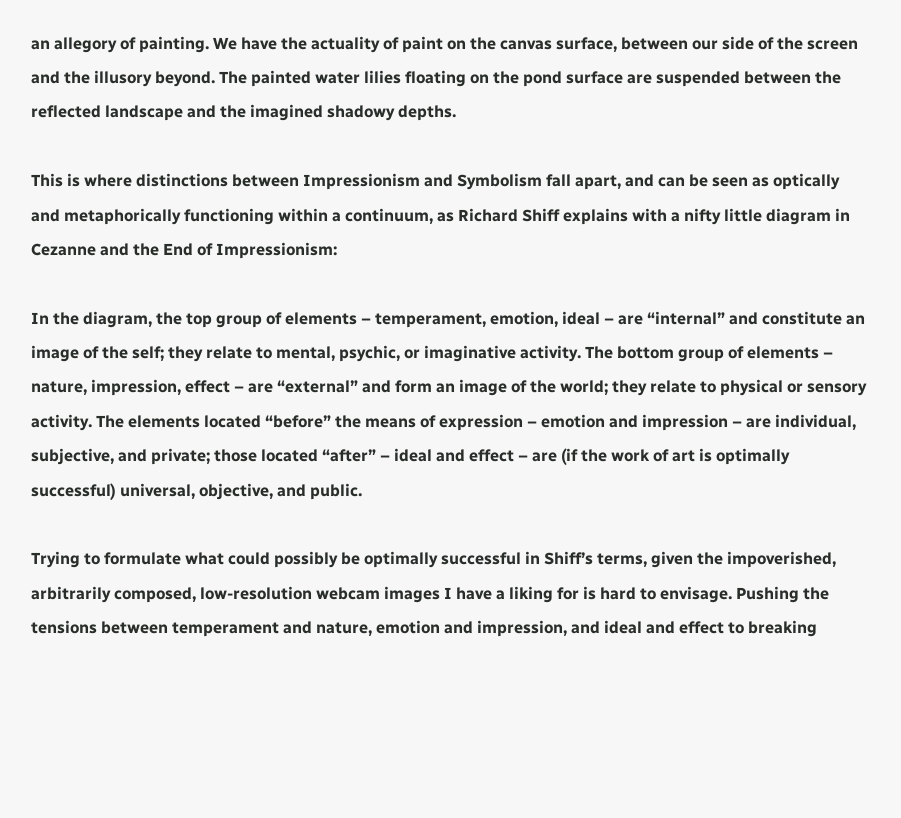an allegory of painting. We have the actuality of paint on the canvas surface, between our side of the screen and the illusory beyond. The painted water lilies floating on the pond surface are suspended between the reflected landscape and the imagined shadowy depths.

This is where distinctions between Impressionism and Symbolism fall apart, and can be seen as optically and metaphorically functioning within a continuum, as Richard Shiff explains with a nifty little diagram in Cezanne and the End of Impressionism:

In the diagram, the top group of elements – temperament, emotion, ideal – are “internal” and constitute an image of the self; they relate to mental, psychic, or imaginative activity. The bottom group of elements – nature, impression, effect – are “external” and form an image of the world; they relate to physical or sensory activity. The elements located “before” the means of expression – emotion and impression – are individual, subjective, and private; those located “after” – ideal and effect – are (if the work of art is optimally successful) universal, objective, and public.

Trying to formulate what could possibly be optimally successful in Shiff’s terms, given the impoverished, arbitrarily composed, low-resolution webcam images I have a liking for is hard to envisage. Pushing the tensions between temperament and nature, emotion and impression, and ideal and effect to breaking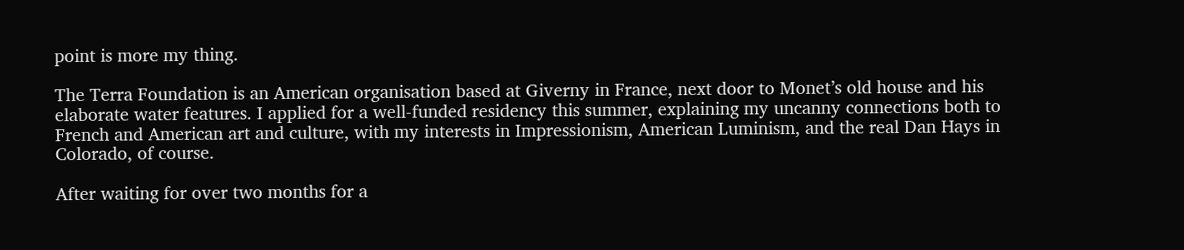point is more my thing.

The Terra Foundation is an American organisation based at Giverny in France, next door to Monet’s old house and his elaborate water features. I applied for a well-funded residency this summer, explaining my uncanny connections both to French and American art and culture, with my interests in Impressionism, American Luminism, and the real Dan Hays in Colorado, of course.

After waiting for over two months for a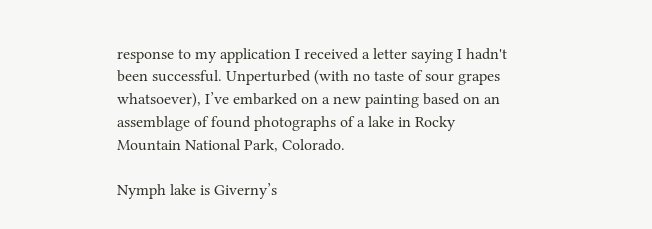response to my application I received a letter saying I hadn't been successful. Unperturbed (with no taste of sour grapes whatsoever), I’ve embarked on a new painting based on an assemblage of found photographs of a lake in Rocky Mountain National Park, Colorado.

Nymph lake is Giverny’s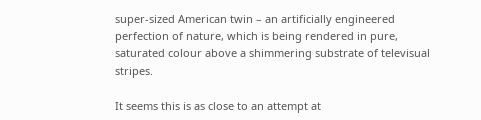super-sized American twin – an artificially engineered perfection of nature, which is being rendered in pure, saturated colour above a shimmering substrate of televisual stripes.

It seems this is as close to an attempt at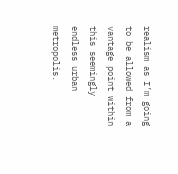realism as I’m going to be allowed from a vantage point within this seemingly endless urban metropolis.